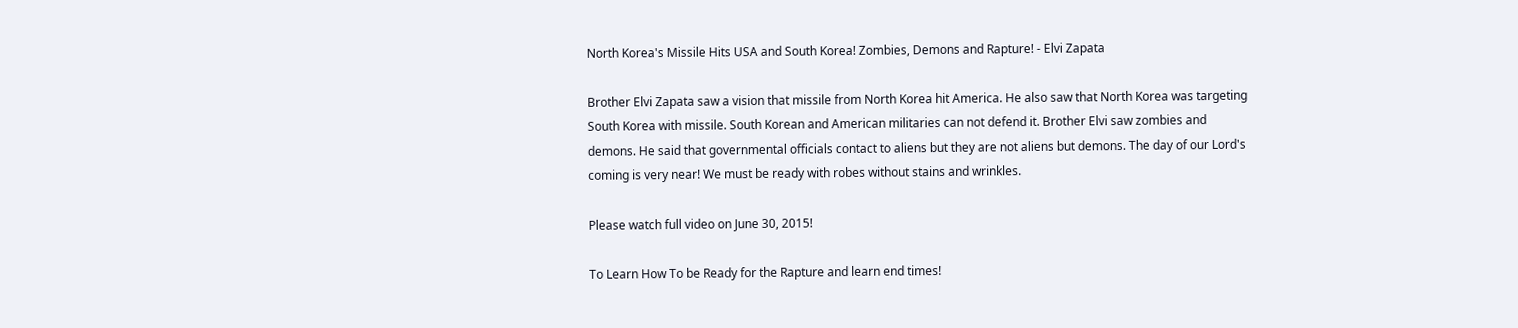North Korea's Missile Hits USA and South Korea! Zombies, Demons and Rapture! - Elvi Zapata

Brother Elvi Zapata saw a vision that missile from North Korea hit America. He also saw that North Korea was targeting South Korea with missile. South Korean and American militaries can not defend it. Brother Elvi saw zombies and demons. He said that governmental officials contact to aliens but they are not aliens but demons. The day of our Lord's coming is very near! We must be ready with robes without stains and wrinkles.

Please watch full video on June 30, 2015!

To Learn How To be Ready for the Rapture and learn end times!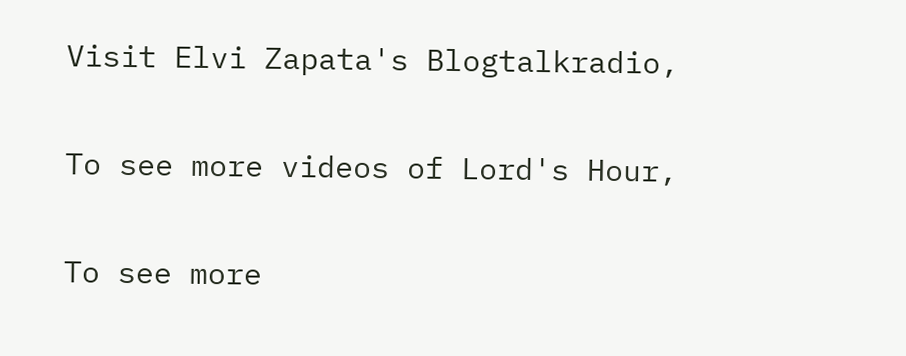Visit Elvi Zapata's Blogtalkradio,

To see more videos of Lord's Hour,

To see more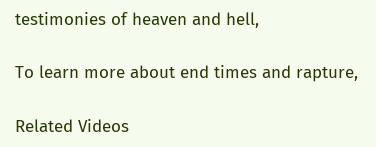testimonies of heaven and hell,

To learn more about end times and rapture,

Related Videos